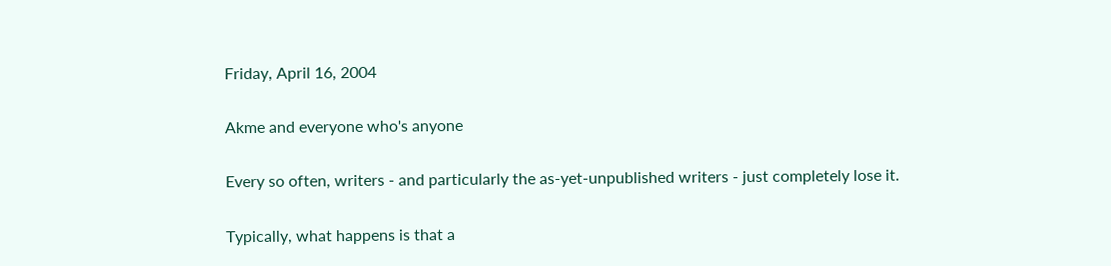Friday, April 16, 2004

Akme and everyone who's anyone

Every so often, writers - and particularly the as-yet-unpublished writers - just completely lose it.

Typically, what happens is that a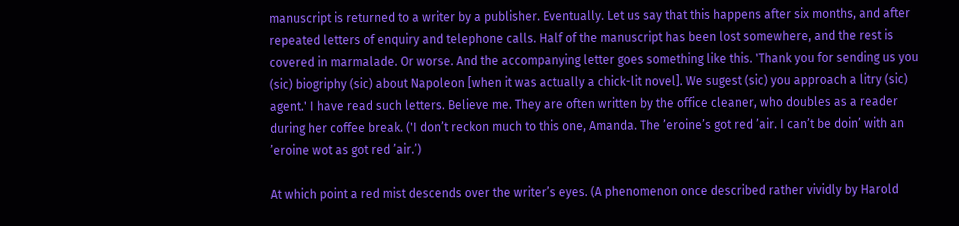manuscript is returned to a writer by a publisher. Eventually. Let us say that this happens after six months, and after repeated letters of enquiry and telephone calls. Half of the manuscript has been lost somewhere, and the rest is covered in marmalade. Or worse. And the accompanying letter goes something like this. 'Thank you for sending us you (sic) biogriphy (sic) about Napoleon [when it was actually a chick-lit novel]. We sugest (sic) you approach a litry (sic) agent.' I have read such letters. Believe me. They are often written by the office cleaner, who doubles as a reader during her coffee break. ('I don’t reckon much to this one, Amanda. The ’eroine’s got red ’air. I can’t be doin’ with an ’eroine wot as got red ’air.’)

At which point a red mist descends over the writer’s eyes. (A phenomenon once described rather vividly by Harold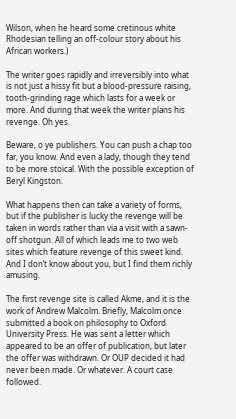Wilson, when he heard some cretinous white Rhodesian telling an off-colour story about his African workers.)

The writer goes rapidly and irreversibly into what is not just a hissy fit but a blood-pressure raising, tooth-grinding rage which lasts for a week or more. And during that week the writer plans his revenge. Oh yes.

Beware, o ye publishers. You can push a chap too far, you know. And even a lady, though they tend to be more stoical. With the possible exception of Beryl Kingston.

What happens then can take a variety of forms, but if the publisher is lucky the revenge will be taken in words rather than via a visit with a sawn-off shotgun. All of which leads me to two web sites which feature revenge of this sweet kind. And I don’t know about you, but I find them richly amusing.

The first revenge site is called Akme, and it is the work of Andrew Malcolm. Briefly, Malcolm once submitted a book on philosophy to Oxford University Press. He was sent a letter which appeared to be an offer of publication, but later the offer was withdrawn. Or OUP decided it had never been made. Or whatever. A court case followed.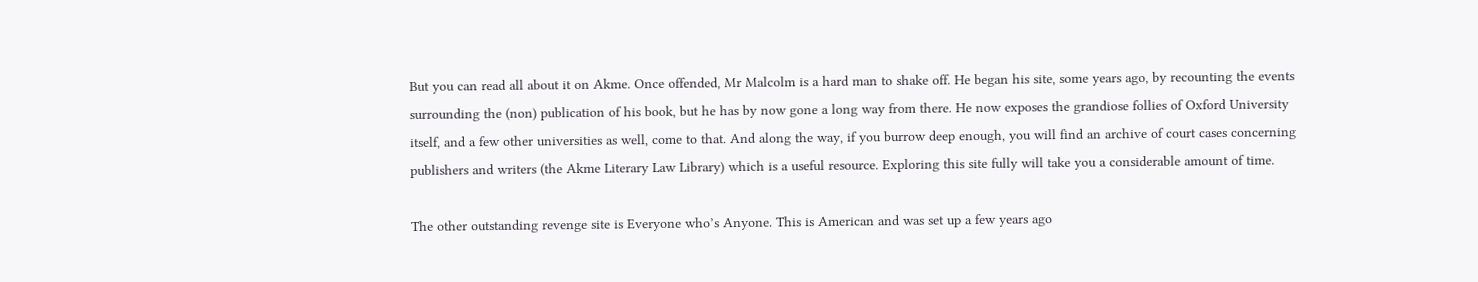But you can read all about it on Akme. Once offended, Mr Malcolm is a hard man to shake off. He began his site, some years ago, by recounting the events surrounding the (non) publication of his book, but he has by now gone a long way from there. He now exposes the grandiose follies of Oxford University itself, and a few other universities as well, come to that. And along the way, if you burrow deep enough, you will find an archive of court cases concerning publishers and writers (the Akme Literary Law Library) which is a useful resource. Exploring this site fully will take you a considerable amount of time.

The other outstanding revenge site is Everyone who’s Anyone. This is American and was set up a few years ago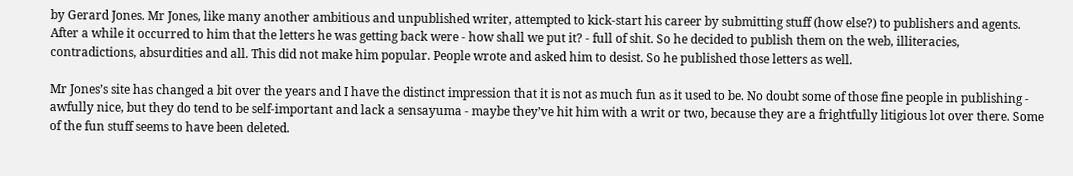by Gerard Jones. Mr Jones, like many another ambitious and unpublished writer, attempted to kick-start his career by submitting stuff (how else?) to publishers and agents. After a while it occurred to him that the letters he was getting back were - how shall we put it? - full of shit. So he decided to publish them on the web, illiteracies, contradictions, absurdities and all. This did not make him popular. People wrote and asked him to desist. So he published those letters as well.

Mr Jones’s site has changed a bit over the years and I have the distinct impression that it is not as much fun as it used to be. No doubt some of those fine people in publishing - awfully nice, but they do tend to be self-important and lack a sensayuma - maybe they’ve hit him with a writ or two, because they are a frightfully litigious lot over there. Some of the fun stuff seems to have been deleted.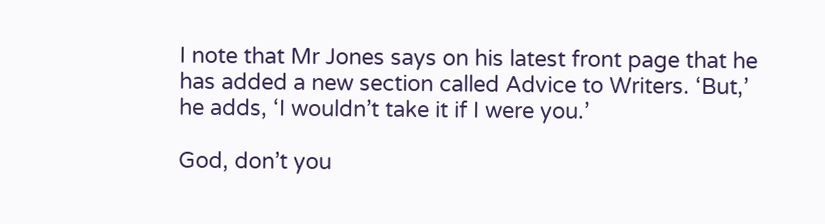I note that Mr Jones says on his latest front page that he has added a new section called Advice to Writers. ‘But,’ he adds, ‘I wouldn’t take it if I were you.’

God, don’t you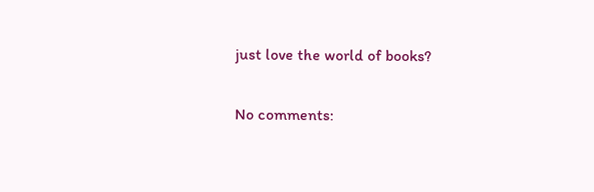just love the world of books?

No comments: